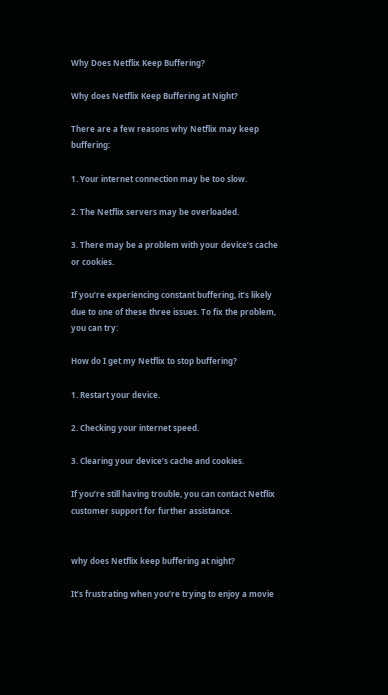Why Does Netflix Keep Buffering?

Why does Netflix Keep Buffering at Night?

There are a few reasons why Netflix may keep buffering:

1. Your internet connection may be too slow.

2. The Netflix servers may be overloaded.

3. There may be a problem with your device’s cache or cookies.

If you’re experiencing constant buffering, it’s likely due to one of these three issues. To fix the problem, you can try:

How do I get my Netflix to stop buffering?

1. Restart your device.

2. Checking your internet speed.

3. Clearing your device’s cache and cookies.

If you’re still having trouble, you can contact Netflix customer support for further assistance.


why does Netflix keep buffering at night?

It’s frustrating when you’re trying to enjoy a movie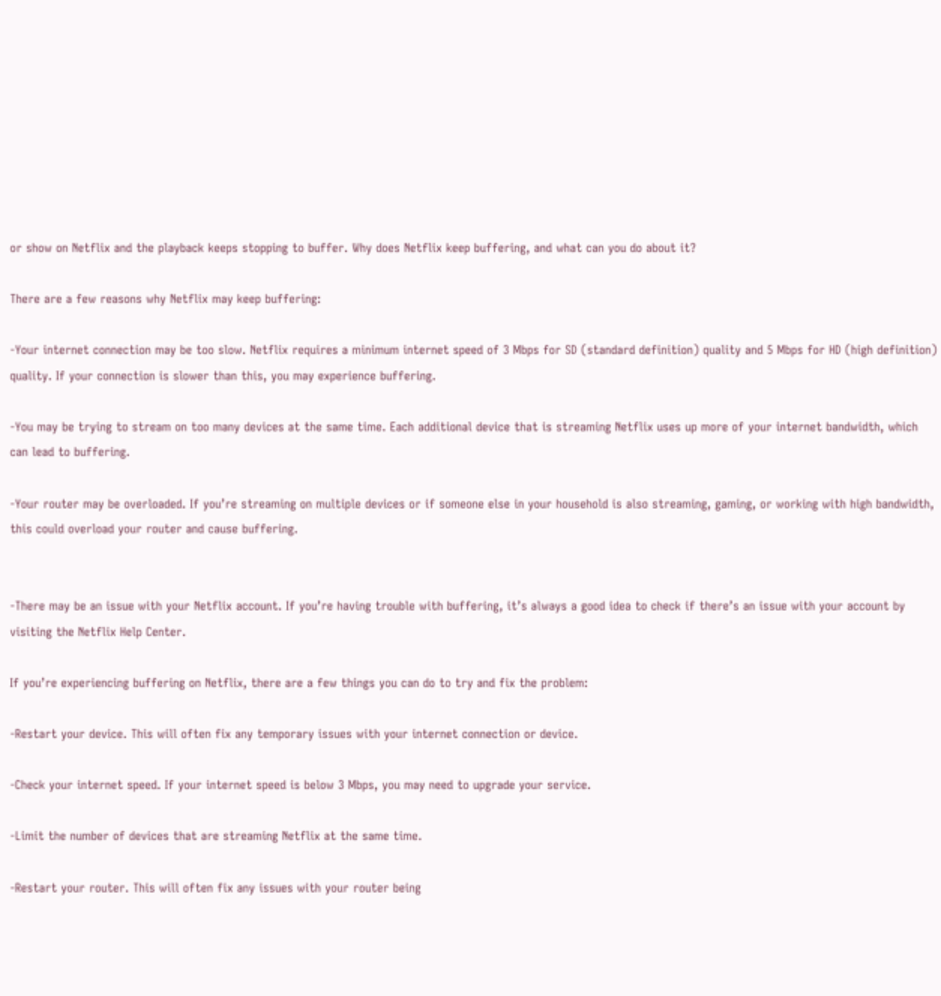or show on Netflix and the playback keeps stopping to buffer. Why does Netflix keep buffering, and what can you do about it?

There are a few reasons why Netflix may keep buffering:

-Your internet connection may be too slow. Netflix requires a minimum internet speed of 3 Mbps for SD (standard definition) quality and 5 Mbps for HD (high definition) quality. If your connection is slower than this, you may experience buffering.

-You may be trying to stream on too many devices at the same time. Each additional device that is streaming Netflix uses up more of your internet bandwidth, which can lead to buffering.

-Your router may be overloaded. If you’re streaming on multiple devices or if someone else in your household is also streaming, gaming, or working with high bandwidth, this could overload your router and cause buffering.


-There may be an issue with your Netflix account. If you’re having trouble with buffering, it’s always a good idea to check if there’s an issue with your account by visiting the Netflix Help Center.

If you’re experiencing buffering on Netflix, there are a few things you can do to try and fix the problem:

-Restart your device. This will often fix any temporary issues with your internet connection or device.

-Check your internet speed. If your internet speed is below 3 Mbps, you may need to upgrade your service.

-Limit the number of devices that are streaming Netflix at the same time.

-Restart your router. This will often fix any issues with your router being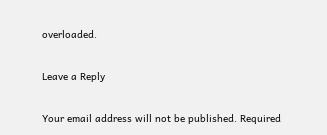overloaded.

Leave a Reply

Your email address will not be published. Required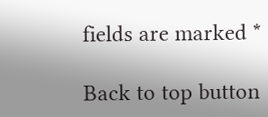fields are marked *

Back to top button